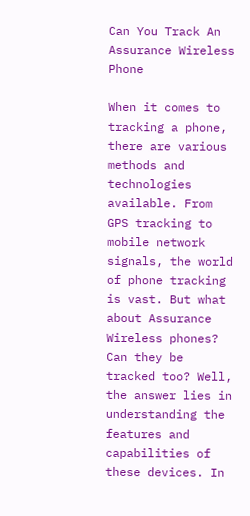Can You Track An Assurance Wireless Phone

When it comes to tracking a phone, there are various methods and technologies available. From GPS tracking to mobile network signals, the world of phone tracking is vast. But what about Assurance Wireless phones? Can they be tracked too? Well, the answer lies in understanding the features and capabilities of these devices. In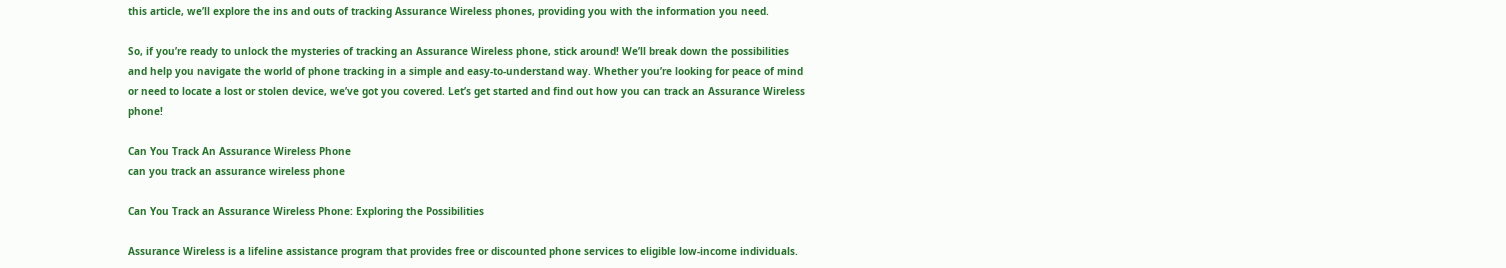this article, we’ll explore the ins and outs of tracking Assurance Wireless phones, providing you with the information you need.

So, if you’re ready to unlock the mysteries of tracking an Assurance Wireless phone, stick around! We’ll break down the possibilities and help you navigate the world of phone tracking in a simple and easy-to-understand way. Whether you’re looking for peace of mind or need to locate a lost or stolen device, we’ve got you covered. Let’s get started and find out how you can track an Assurance Wireless phone!

Can You Track An Assurance Wireless Phone
can you track an assurance wireless phone

Can You Track an Assurance Wireless Phone: Exploring the Possibilities

Assurance Wireless is a lifeline assistance program that provides free or discounted phone services to eligible low-income individuals.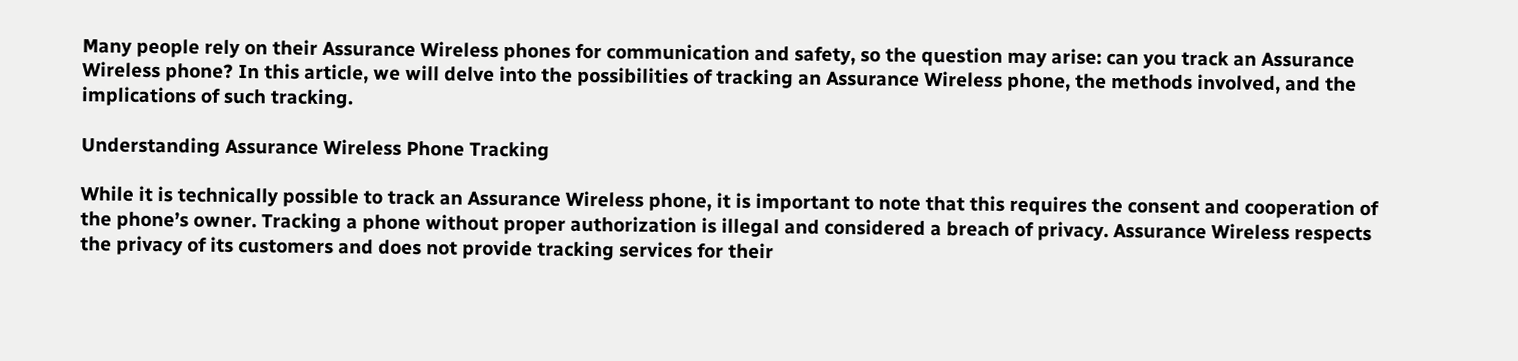Many people rely on their Assurance Wireless phones for communication and safety, so the question may arise: can you track an Assurance Wireless phone? In this article, we will delve into the possibilities of tracking an Assurance Wireless phone, the methods involved, and the implications of such tracking.

Understanding Assurance Wireless Phone Tracking

While it is technically possible to track an Assurance Wireless phone, it is important to note that this requires the consent and cooperation of the phone’s owner. Tracking a phone without proper authorization is illegal and considered a breach of privacy. Assurance Wireless respects the privacy of its customers and does not provide tracking services for their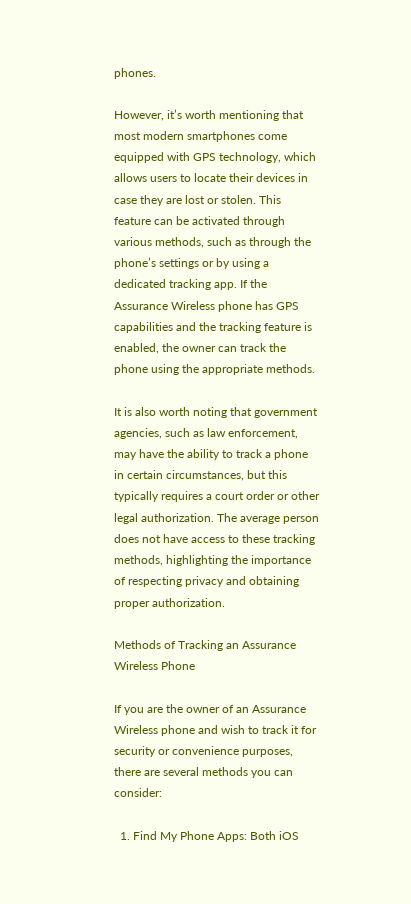phones.

However, it’s worth mentioning that most modern smartphones come equipped with GPS technology, which allows users to locate their devices in case they are lost or stolen. This feature can be activated through various methods, such as through the phone’s settings or by using a dedicated tracking app. If the Assurance Wireless phone has GPS capabilities and the tracking feature is enabled, the owner can track the phone using the appropriate methods.

It is also worth noting that government agencies, such as law enforcement, may have the ability to track a phone in certain circumstances, but this typically requires a court order or other legal authorization. The average person does not have access to these tracking methods, highlighting the importance of respecting privacy and obtaining proper authorization.

Methods of Tracking an Assurance Wireless Phone

If you are the owner of an Assurance Wireless phone and wish to track it for security or convenience purposes, there are several methods you can consider:

  1. Find My Phone Apps: Both iOS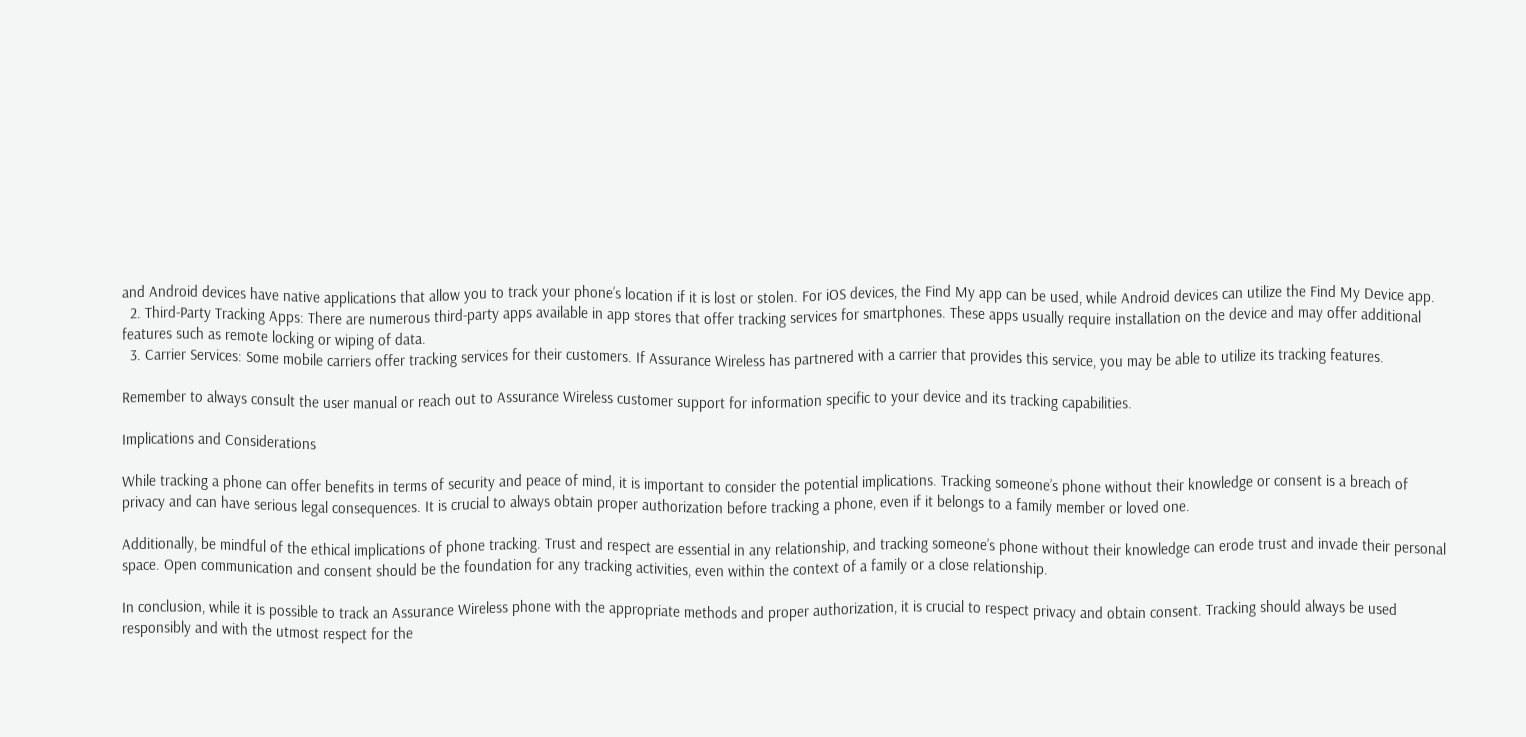and Android devices have native applications that allow you to track your phone’s location if it is lost or stolen. For iOS devices, the Find My app can be used, while Android devices can utilize the Find My Device app.
  2. Third-Party Tracking Apps: There are numerous third-party apps available in app stores that offer tracking services for smartphones. These apps usually require installation on the device and may offer additional features such as remote locking or wiping of data.
  3. Carrier Services: Some mobile carriers offer tracking services for their customers. If Assurance Wireless has partnered with a carrier that provides this service, you may be able to utilize its tracking features.

Remember to always consult the user manual or reach out to Assurance Wireless customer support for information specific to your device and its tracking capabilities.

Implications and Considerations

While tracking a phone can offer benefits in terms of security and peace of mind, it is important to consider the potential implications. Tracking someone’s phone without their knowledge or consent is a breach of privacy and can have serious legal consequences. It is crucial to always obtain proper authorization before tracking a phone, even if it belongs to a family member or loved one.

Additionally, be mindful of the ethical implications of phone tracking. Trust and respect are essential in any relationship, and tracking someone’s phone without their knowledge can erode trust and invade their personal space. Open communication and consent should be the foundation for any tracking activities, even within the context of a family or a close relationship.

In conclusion, while it is possible to track an Assurance Wireless phone with the appropriate methods and proper authorization, it is crucial to respect privacy and obtain consent. Tracking should always be used responsibly and with the utmost respect for the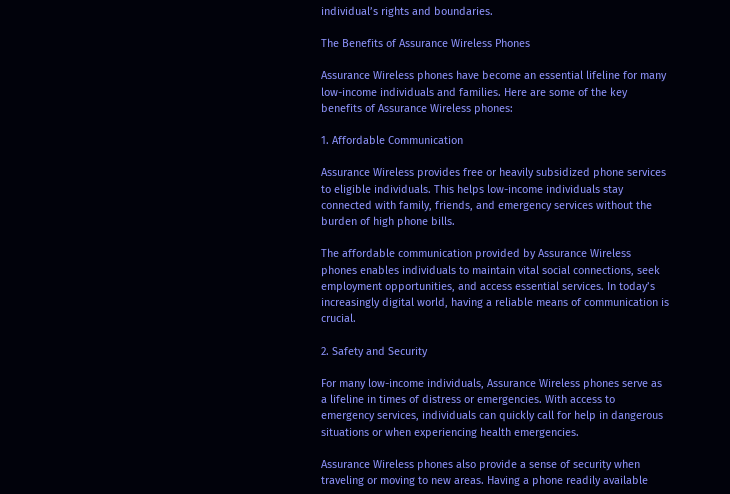individual’s rights and boundaries.

The Benefits of Assurance Wireless Phones

Assurance Wireless phones have become an essential lifeline for many low-income individuals and families. Here are some of the key benefits of Assurance Wireless phones:

1. Affordable Communication

Assurance Wireless provides free or heavily subsidized phone services to eligible individuals. This helps low-income individuals stay connected with family, friends, and emergency services without the burden of high phone bills.

The affordable communication provided by Assurance Wireless phones enables individuals to maintain vital social connections, seek employment opportunities, and access essential services. In today’s increasingly digital world, having a reliable means of communication is crucial.

2. Safety and Security

For many low-income individuals, Assurance Wireless phones serve as a lifeline in times of distress or emergencies. With access to emergency services, individuals can quickly call for help in dangerous situations or when experiencing health emergencies.

Assurance Wireless phones also provide a sense of security when traveling or moving to new areas. Having a phone readily available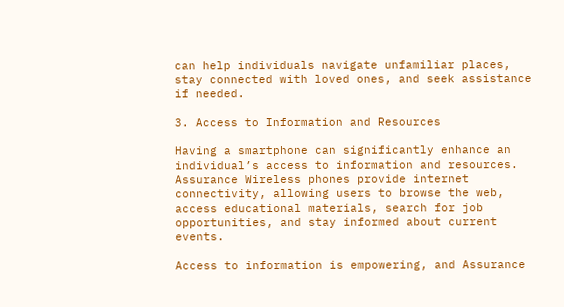can help individuals navigate unfamiliar places, stay connected with loved ones, and seek assistance if needed.

3. Access to Information and Resources

Having a smartphone can significantly enhance an individual’s access to information and resources. Assurance Wireless phones provide internet connectivity, allowing users to browse the web, access educational materials, search for job opportunities, and stay informed about current events.

Access to information is empowering, and Assurance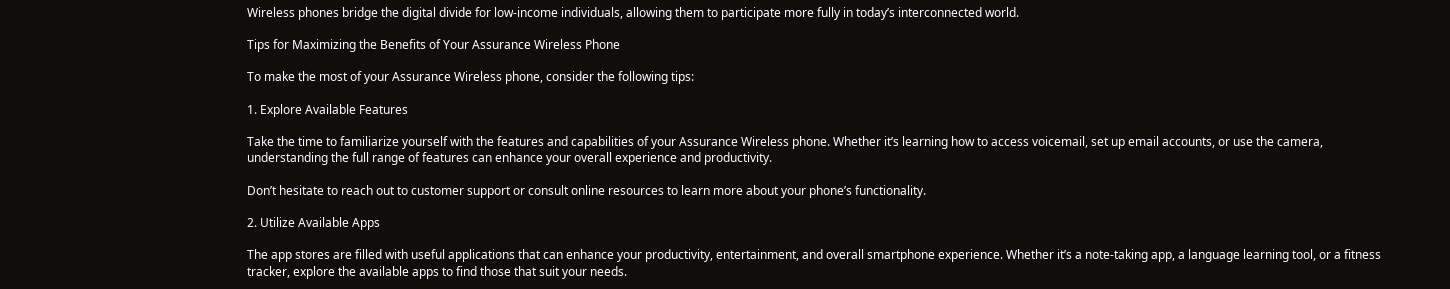Wireless phones bridge the digital divide for low-income individuals, allowing them to participate more fully in today’s interconnected world.

Tips for Maximizing the Benefits of Your Assurance Wireless Phone

To make the most of your Assurance Wireless phone, consider the following tips:

1. Explore Available Features

Take the time to familiarize yourself with the features and capabilities of your Assurance Wireless phone. Whether it’s learning how to access voicemail, set up email accounts, or use the camera, understanding the full range of features can enhance your overall experience and productivity.

Don’t hesitate to reach out to customer support or consult online resources to learn more about your phone’s functionality.

2. Utilize Available Apps

The app stores are filled with useful applications that can enhance your productivity, entertainment, and overall smartphone experience. Whether it’s a note-taking app, a language learning tool, or a fitness tracker, explore the available apps to find those that suit your needs.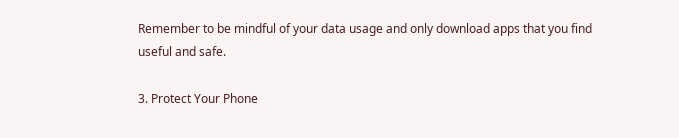Remember to be mindful of your data usage and only download apps that you find useful and safe.

3. Protect Your Phone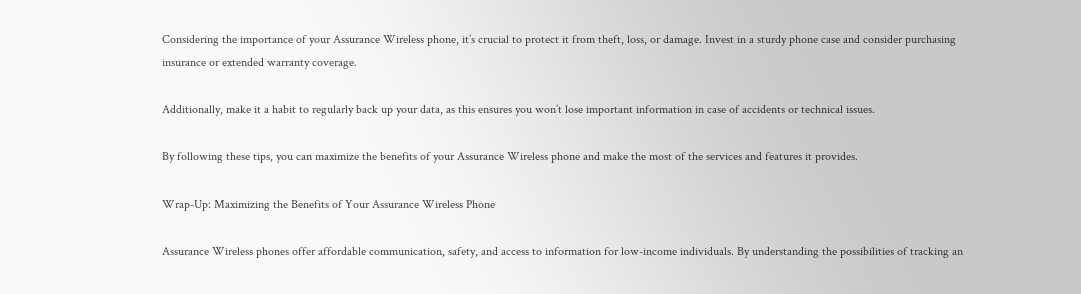Considering the importance of your Assurance Wireless phone, it’s crucial to protect it from theft, loss, or damage. Invest in a sturdy phone case and consider purchasing insurance or extended warranty coverage.

Additionally, make it a habit to regularly back up your data, as this ensures you won’t lose important information in case of accidents or technical issues.

By following these tips, you can maximize the benefits of your Assurance Wireless phone and make the most of the services and features it provides.

Wrap-Up: Maximizing the Benefits of Your Assurance Wireless Phone

Assurance Wireless phones offer affordable communication, safety, and access to information for low-income individuals. By understanding the possibilities of tracking an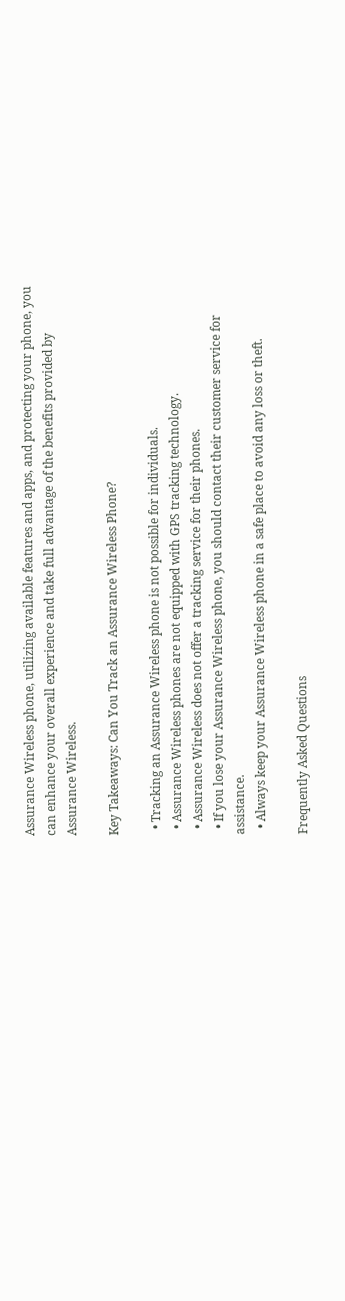Assurance Wireless phone, utilizing available features and apps, and protecting your phone, you can enhance your overall experience and take full advantage of the benefits provided by Assurance Wireless.

Key Takeaways: Can You Track an Assurance Wireless Phone?

  • Tracking an Assurance Wireless phone is not possible for individuals.
  • Assurance Wireless phones are not equipped with GPS tracking technology.
  • Assurance Wireless does not offer a tracking service for their phones.
  • If you lose your Assurance Wireless phone, you should contact their customer service for assistance.
  • Always keep your Assurance Wireless phone in a safe place to avoid any loss or theft.

Frequently Asked Questions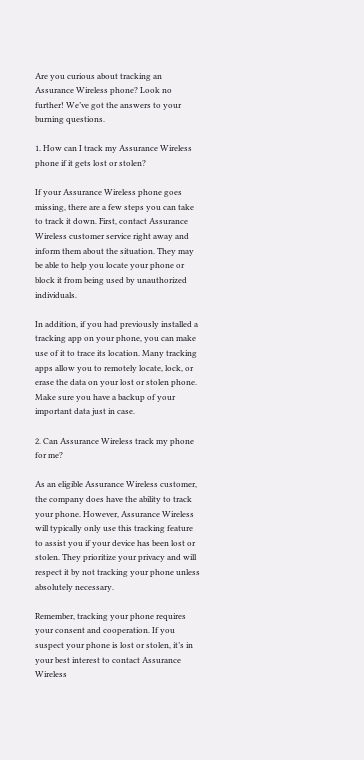Are you curious about tracking an Assurance Wireless phone? Look no further! We’ve got the answers to your burning questions.

1. How can I track my Assurance Wireless phone if it gets lost or stolen?

If your Assurance Wireless phone goes missing, there are a few steps you can take to track it down. First, contact Assurance Wireless customer service right away and inform them about the situation. They may be able to help you locate your phone or block it from being used by unauthorized individuals.

In addition, if you had previously installed a tracking app on your phone, you can make use of it to trace its location. Many tracking apps allow you to remotely locate, lock, or erase the data on your lost or stolen phone. Make sure you have a backup of your important data just in case.

2. Can Assurance Wireless track my phone for me?

As an eligible Assurance Wireless customer, the company does have the ability to track your phone. However, Assurance Wireless will typically only use this tracking feature to assist you if your device has been lost or stolen. They prioritize your privacy and will respect it by not tracking your phone unless absolutely necessary.

Remember, tracking your phone requires your consent and cooperation. If you suspect your phone is lost or stolen, it’s in your best interest to contact Assurance Wireless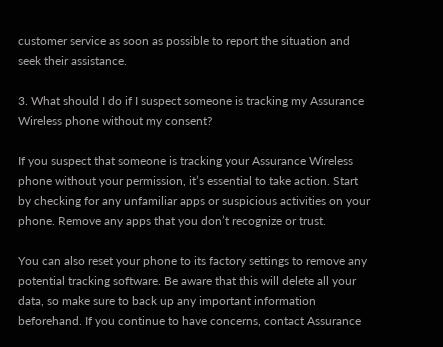customer service as soon as possible to report the situation and seek their assistance.

3. What should I do if I suspect someone is tracking my Assurance Wireless phone without my consent?

If you suspect that someone is tracking your Assurance Wireless phone without your permission, it’s essential to take action. Start by checking for any unfamiliar apps or suspicious activities on your phone. Remove any apps that you don’t recognize or trust.

You can also reset your phone to its factory settings to remove any potential tracking software. Be aware that this will delete all your data, so make sure to back up any important information beforehand. If you continue to have concerns, contact Assurance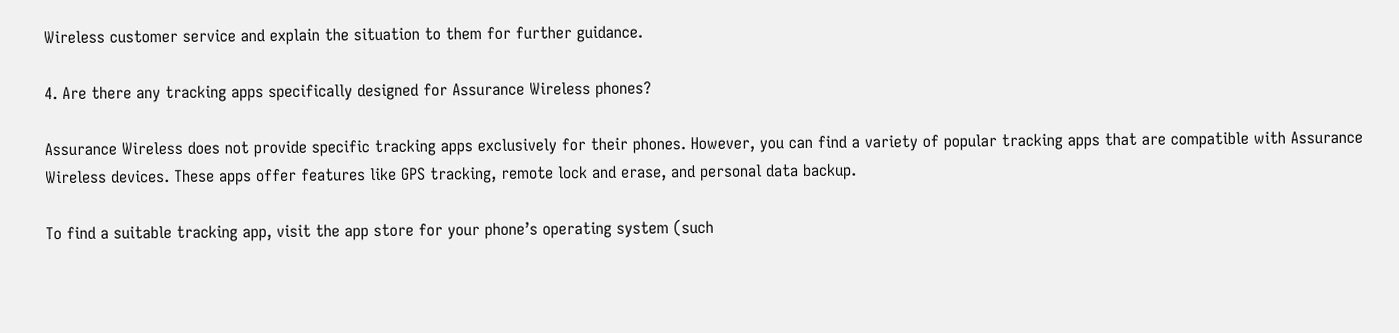Wireless customer service and explain the situation to them for further guidance.

4. Are there any tracking apps specifically designed for Assurance Wireless phones?

Assurance Wireless does not provide specific tracking apps exclusively for their phones. However, you can find a variety of popular tracking apps that are compatible with Assurance Wireless devices. These apps offer features like GPS tracking, remote lock and erase, and personal data backup.

To find a suitable tracking app, visit the app store for your phone’s operating system (such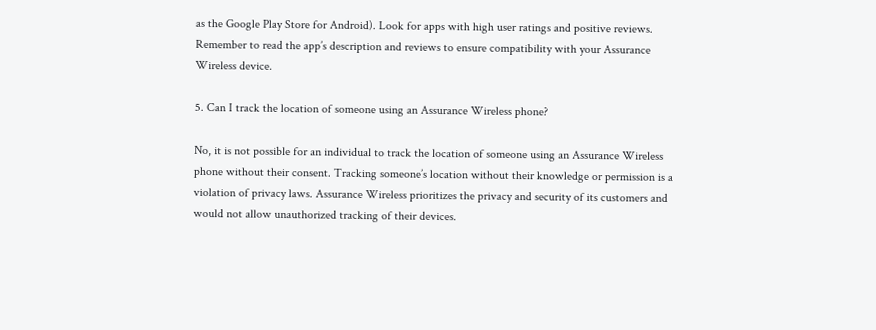as the Google Play Store for Android). Look for apps with high user ratings and positive reviews. Remember to read the app’s description and reviews to ensure compatibility with your Assurance Wireless device.

5. Can I track the location of someone using an Assurance Wireless phone?

No, it is not possible for an individual to track the location of someone using an Assurance Wireless phone without their consent. Tracking someone’s location without their knowledge or permission is a violation of privacy laws. Assurance Wireless prioritizes the privacy and security of its customers and would not allow unauthorized tracking of their devices.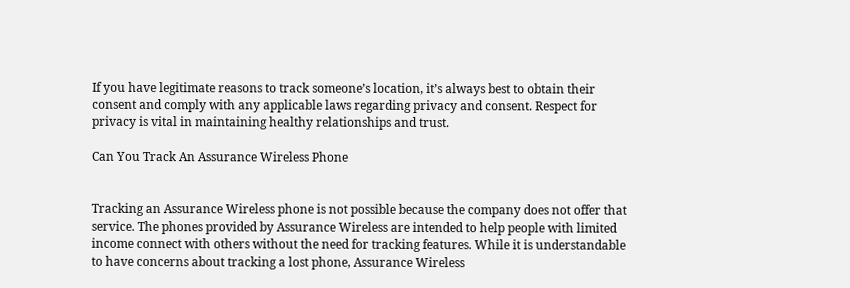If you have legitimate reasons to track someone’s location, it’s always best to obtain their consent and comply with any applicable laws regarding privacy and consent. Respect for privacy is vital in maintaining healthy relationships and trust.

Can You Track An Assurance Wireless Phone


Tracking an Assurance Wireless phone is not possible because the company does not offer that service. The phones provided by Assurance Wireless are intended to help people with limited income connect with others without the need for tracking features. While it is understandable to have concerns about tracking a lost phone, Assurance Wireless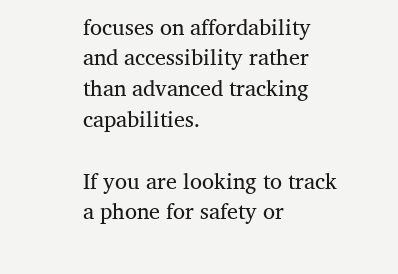focuses on affordability and accessibility rather than advanced tracking capabilities.

If you are looking to track a phone for safety or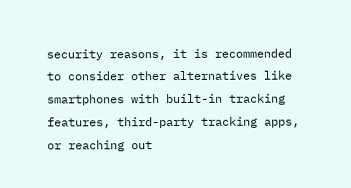security reasons, it is recommended to consider other alternatives like smartphones with built-in tracking features, third-party tracking apps, or reaching out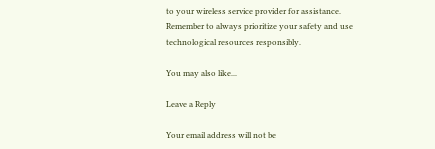to your wireless service provider for assistance. Remember to always prioritize your safety and use technological resources responsibly.

You may also like...

Leave a Reply

Your email address will not be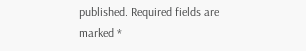published. Required fields are marked *